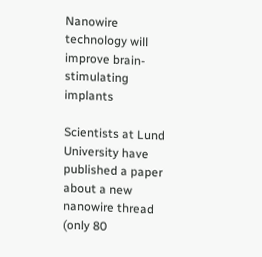Nanowire technology will improve brain-stimulating implants

Scientists at Lund University have published a paper about a new nanowire thread (only 80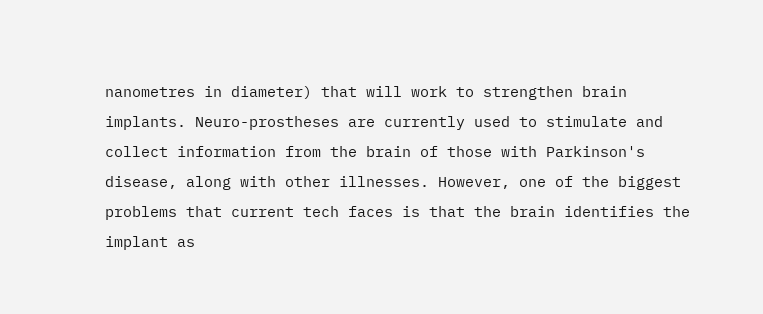nanometres in diameter) that will work to strengthen brain implants. Neuro-prostheses are currently used to stimulate and collect information from the brain of those with Parkinson's disease, along with other illnesses. However, one of the biggest problems that current tech faces is that the brain identifies the implant as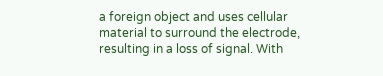a foreign object and uses cellular material to surround the electrode, resulting in a loss of signal. With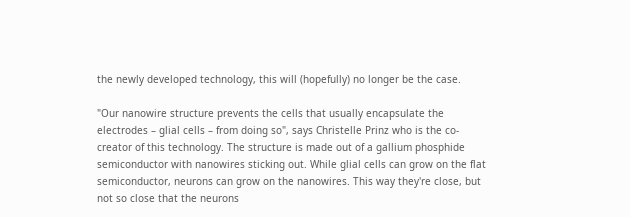the newly developed technology, this will (hopefully) no longer be the case.

"Our nanowire structure prevents the cells that usually encapsulate the electrodes – glial cells – from doing so", says Christelle Prinz who is the co-creator of this technology. The structure is made out of a gallium phosphide semiconductor with nanowires sticking out. While glial cells can grow on the flat semiconductor, neurons can grow on the nanowires. This way they're close, but not so close that the neurons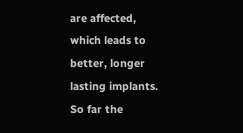are affected, which leads to better, longer lasting implants. So far the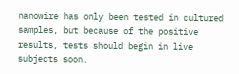nanowire has only been tested in cultured samples, but because of the positive results, tests should begin in live subjects soon.